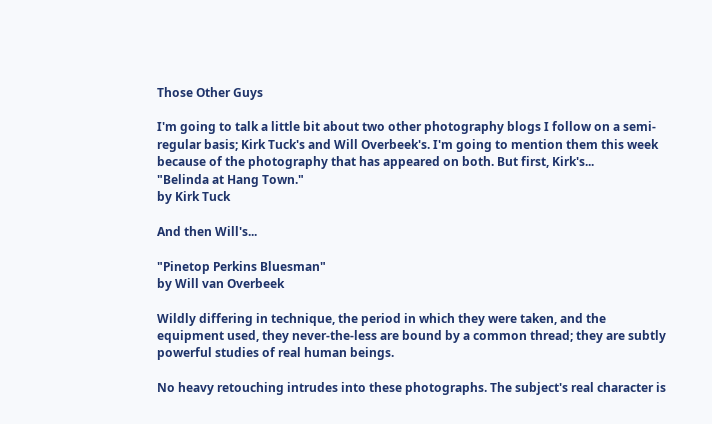Those Other Guys

I'm going to talk a little bit about two other photography blogs I follow on a semi-regular basis; Kirk Tuck's and Will Overbeek's. I'm going to mention them this week because of the photography that has appeared on both. But first, Kirk's...
"Belinda at Hang Town."
by Kirk Tuck

And then Will's...

"Pinetop Perkins Bluesman"
by Will van Overbeek

Wildly differing in technique, the period in which they were taken, and the equipment used, they never-the-less are bound by a common thread; they are subtly powerful studies of real human beings.

No heavy retouching intrudes into these photographs. The subject's real character is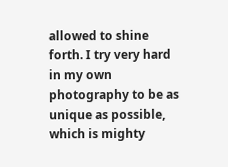allowed to shine forth. I try very hard in my own photography to be as unique as possible, which is mighty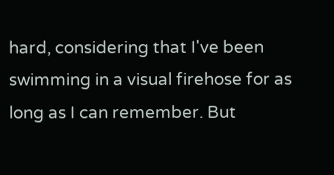hard, considering that I've been swimming in a visual firehose for as long as I can remember. But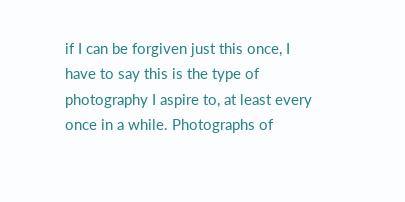if I can be forgiven just this once, I have to say this is the type of photography I aspire to, at least every once in a while. Photographs of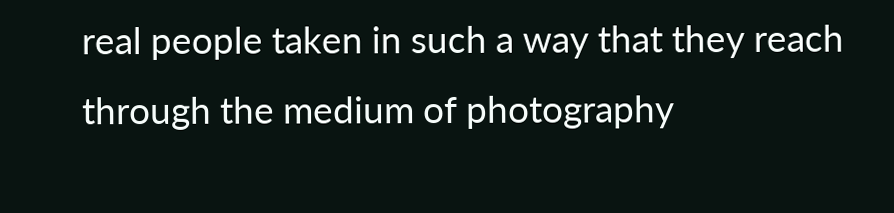real people taken in such a way that they reach through the medium of photography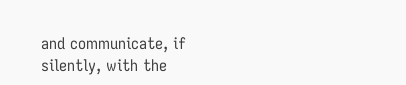and communicate, if silently, with the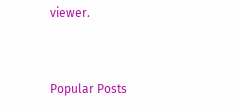viewer.


Popular Posts